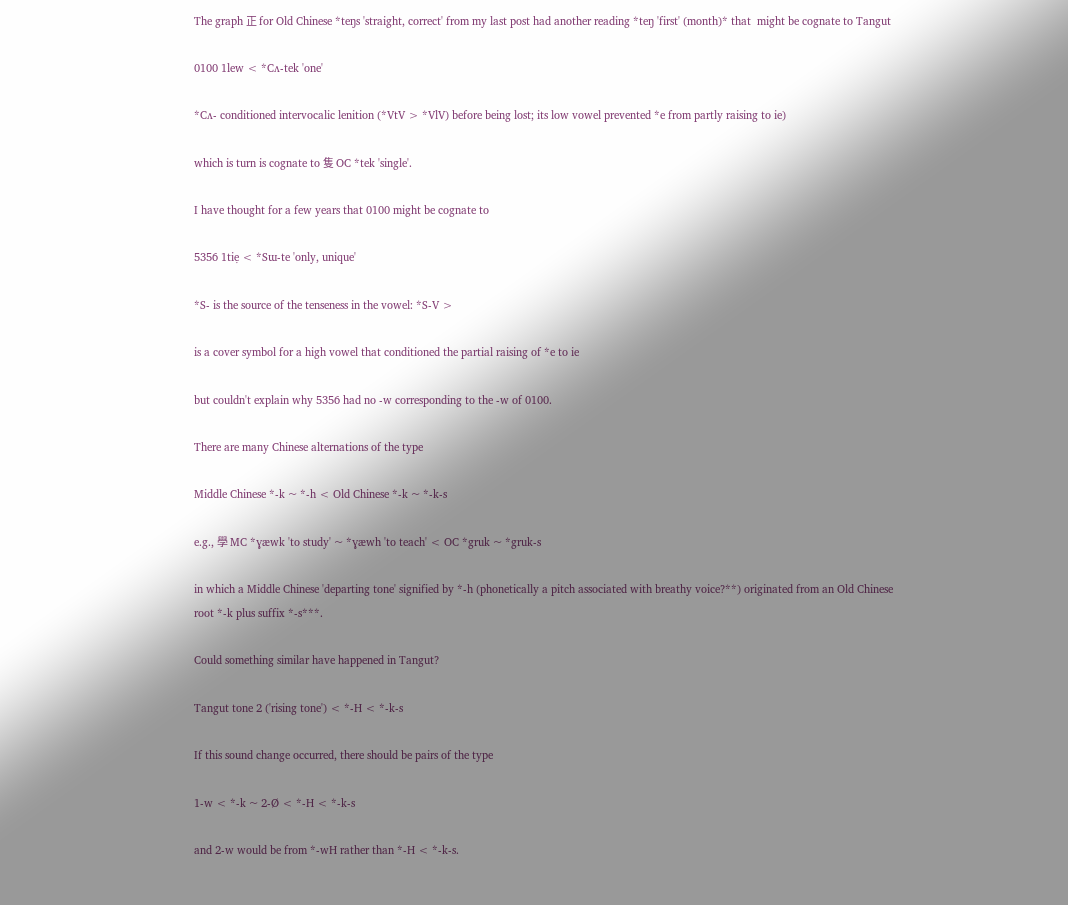The graph 正 for Old Chinese *teŋs 'straight, correct' from my last post had another reading *teŋ 'first' (month)* that  might be cognate to Tangut

0100 1lew < *Cʌ-tek 'one'

*Cʌ- conditioned intervocalic lenition (*VtV > *VlV) before being lost; its low vowel prevented *e from partly raising to ie)

which is turn is cognate to 隻 OC *tek 'single'.

I have thought for a few years that 0100 might be cognate to

5356 1tiẹ < *Sɯ-te 'only, unique'

*S- is the source of the tenseness in the vowel: *S-V >

is a cover symbol for a high vowel that conditioned the partial raising of *e to ie

but couldn't explain why 5356 had no -w corresponding to the -w of 0100.

There are many Chinese alternations of the type

Middle Chinese *-k ~ *-h < Old Chinese *-k ~ *-k-s

e.g., 學 MC *ɣæwk 'to study' ~ *ɣæwh 'to teach' < OC *gruk ~ *gruk-s

in which a Middle Chinese 'departing tone' signified by *-h (phonetically a pitch associated with breathy voice?**) originated from an Old Chinese root *-k plus suffix *-s***.

Could something similar have happened in Tangut?

Tangut tone 2 ('rising tone') < *-H < *-k-s

If this sound change occurred, there should be pairs of the type

1-w < *-k ~ 2-Ø < *-H < *-k-s

and 2-w would be from *-wH rather than *-H < *-k-s.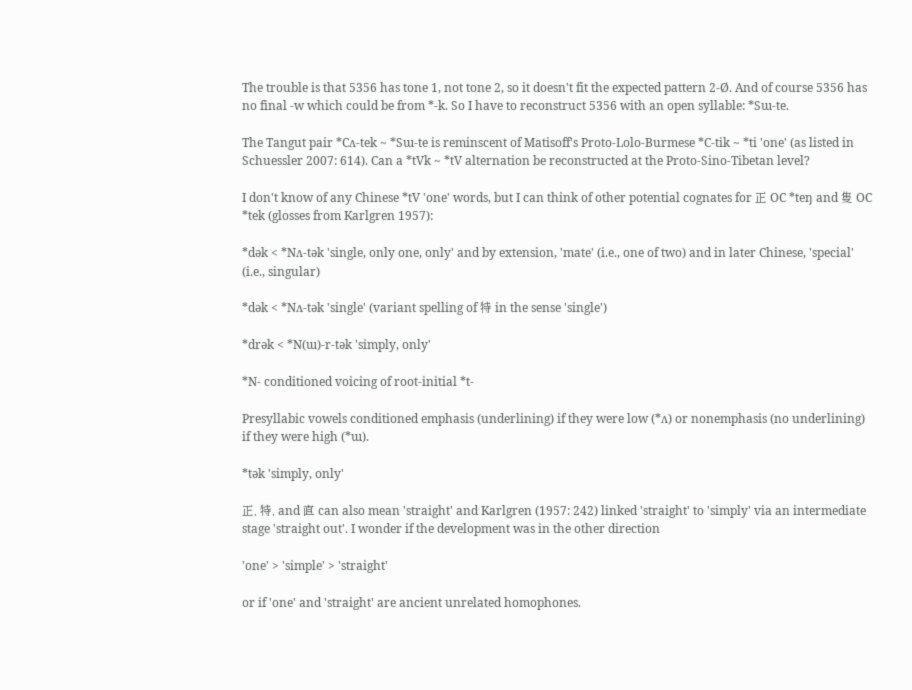The trouble is that 5356 has tone 1, not tone 2, so it doesn't fit the expected pattern 2-Ø. And of course 5356 has no final -w which could be from *-k. So I have to reconstruct 5356 with an open syllable: *Sɯ-te.

The Tangut pair *Cʌ-tek ~ *Sɯ-te is reminscent of Matisoff's Proto-Lolo-Burmese *C-tik ~ *ti 'one' (as listed in Schuessler 2007: 614). Can a *tVk ~ *tV alternation be reconstructed at the Proto-Sino-Tibetan level?

I don't know of any Chinese *tV 'one' words, but I can think of other potential cognates for 正 OC *teŋ and 隻 OC *tek (glosses from Karlgren 1957):

*dək < *Nʌ-tək 'single, only one, only' and by extension, 'mate' (i.e., one of two) and in later Chinese, 'special' (i.e., singular)

*dək < *Nʌ-tək 'single' (variant spelling of 特 in the sense 'single')

*drək < *N(ɯ)-r-tək 'simply, only'

*N- conditioned voicing of root-initial *t-

Presyllabic vowels conditioned emphasis (underlining) if they were low (*ʌ) or nonemphasis (no underlining) if they were high (*ɯ).

*tək 'simply, only'

正, 特, and 直 can also mean 'straight' and Karlgren (1957: 242) linked 'straight' to 'simply' via an intermediate stage 'straight out'. I wonder if the development was in the other direction

'one' > 'simple' > 'straight'

or if 'one' and 'straight' are ancient unrelated homophones.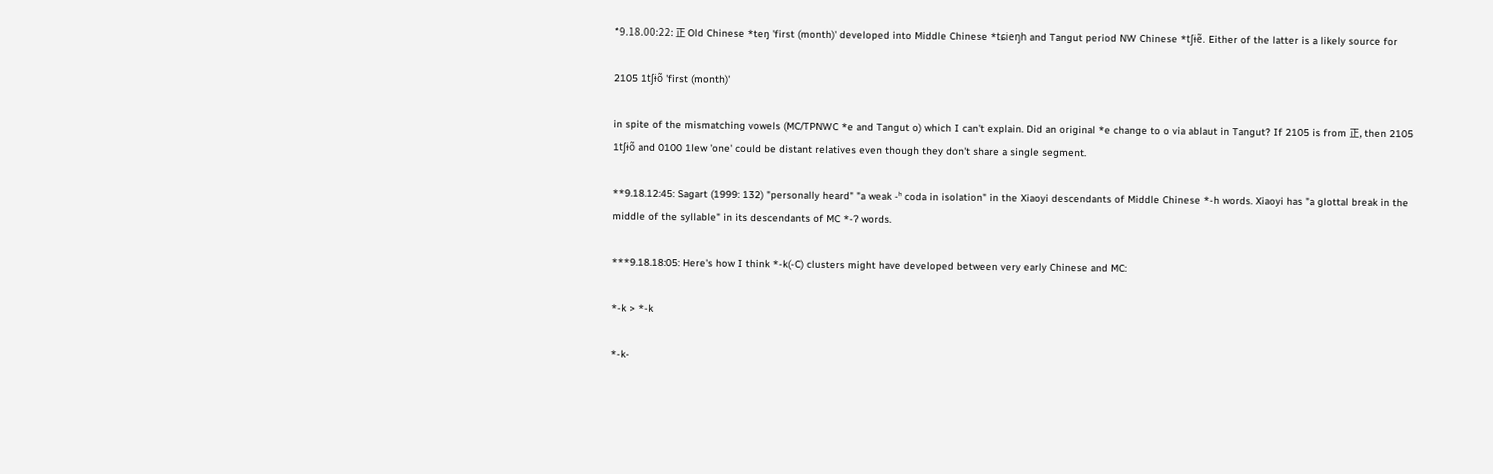*9.18.00:22: 正 Old Chinese *teŋ 'first (month)' developed into Middle Chinese *tɕieŋh and Tangut period NW Chinese *tʃɨẽ. Either of the latter is a likely source for

2105 1tʃɨõ 'first (month)'

in spite of the mismatching vowels (MC/TPNWC *e and Tangut o) which I can't explain. Did an original *e change to o via ablaut in Tangut? If 2105 is from 正, then 2105 1tʃɨõ and 0100 1lew 'one' could be distant relatives even though they don't share a single segment.

**9.18.12:45: Sagart (1999: 132) "personally heard" "a weak -ʰ coda in isolation" in the Xiaoyi descendants of Middle Chinese *-h words. Xiaoyi has "a glottal break in the middle of the syllable" in its descendants of MC *-ʔ words.

***9.18.18:05: Here's how I think *-k(-C) clusters might have developed between very early Chinese and MC:

*-k > *-k

*-k-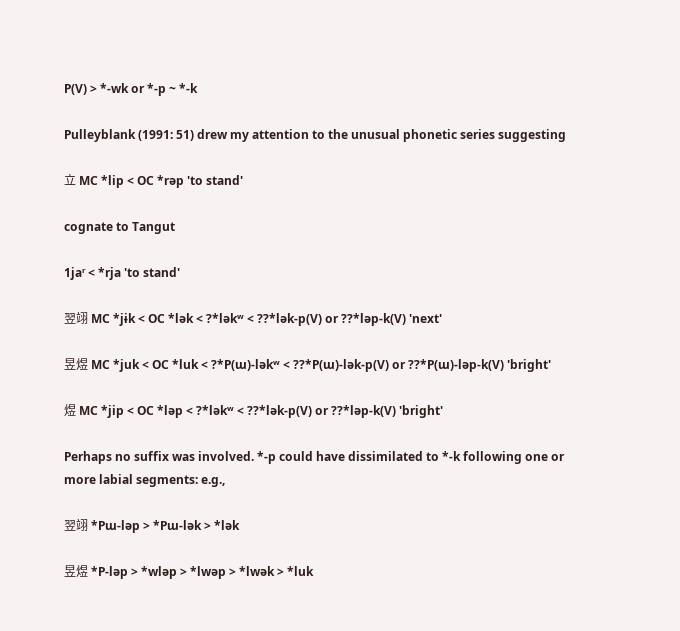P(V) > *-wk or *-p ~ *-k

Pulleyblank (1991: 51) drew my attention to the unusual phonetic series suggesting

立 MC *lip < OC *rəp 'to stand'

cognate to Tangut

1jaʳ < *rja 'to stand'

翌翊 MC *jɨk < OC *lək < ?*ləkʷ < ??*lək-p(V) or ??*ləp-k(V) 'next'

昱煜 MC *juk < OC *luk < ?*P(ɯ)-ləkʷ < ??*P(ɯ)-lək-p(V) or ??*P(ɯ)-ləp-k(V) 'bright'

煜 MC *jip < OC *ləp < ?*ləkʷ < ??*lək-p(V) or ??*ləp-k(V) 'bright'

Perhaps no suffix was involved. *-p could have dissimilated to *-k following one or more labial segments: e.g.,

翌翊 *Pɯ-ləp > *Pɯ-lək > *lək

昱煜 *P-ləp > *wləp > *lwəp > *lwək > *luk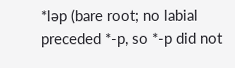*ləp (bare root; no labial preceded *-p, so *-p did not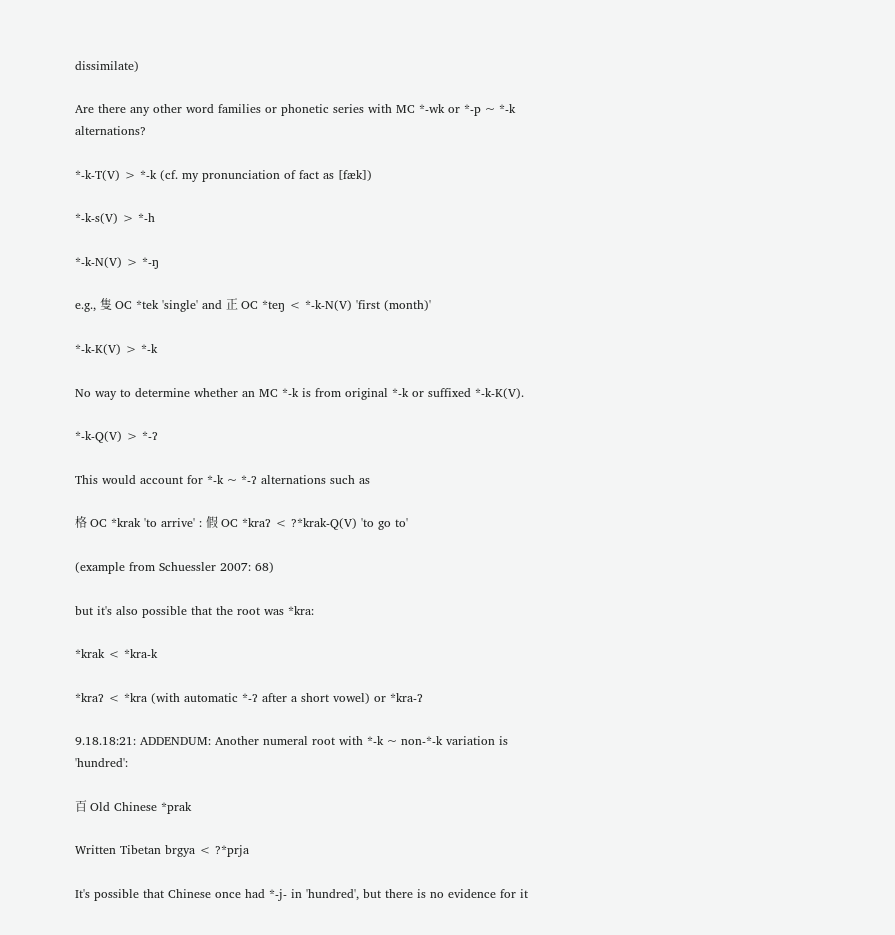dissimilate)

Are there any other word families or phonetic series with MC *-wk or *-p ~ *-k alternations?

*-k-T(V) > *-k (cf. my pronunciation of fact as [fæk])

*-k-s(V) > *-h

*-k-N(V) > *-ŋ

e.g., 隻 OC *tek 'single' and 正 OC *teŋ < *-k-N(V) 'first (month)'

*-k-K(V) > *-k

No way to determine whether an MC *-k is from original *-k or suffixed *-k-K(V).

*-k-Q(V) > *-ʔ

This would account for *-k ~ *-ʔ alternations such as

格 OC *krak 'to arrive' : 假 OC *kraʔ < ?*krak-Q(V) 'to go to'

(example from Schuessler 2007: 68)

but it's also possible that the root was *kra:

*krak < *kra-k

*kraʔ < *kra (with automatic *-ʔ after a short vowel) or *kra-ʔ

9.18.18:21: ADDENDUM: Another numeral root with *-k ~ non-*-k variation is 'hundred':

百 Old Chinese *prak

Written Tibetan brgya < ?*prja

It's possible that Chinese once had *-j- in 'hundred', but there is no evidence for it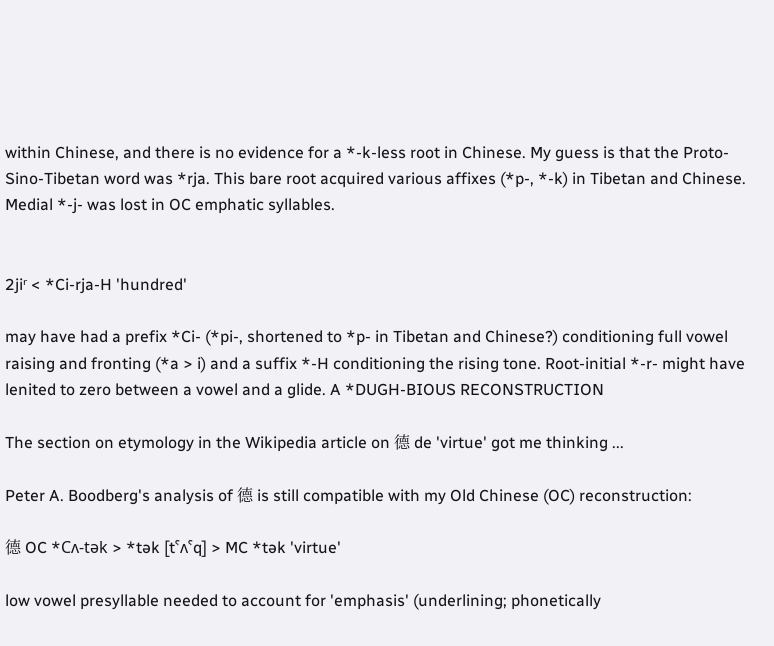within Chinese, and there is no evidence for a *-k-less root in Chinese. My guess is that the Proto-Sino-Tibetan word was *rja. This bare root acquired various affixes (*p-, *-k) in Tibetan and Chinese. Medial *-j- was lost in OC emphatic syllables.


2jiʳ < *Ci-rja-H 'hundred'

may have had a prefix *Ci- (*pi-, shortened to *p- in Tibetan and Chinese?) conditioning full vowel raising and fronting (*a > i) and a suffix *-H conditioning the rising tone. Root-initial *-r- might have lenited to zero between a vowel and a glide. A *DUGH-BIOUS RECONSTRUCTION

The section on etymology in the Wikipedia article on 德 de 'virtue' got me thinking ...

Peter A. Boodberg's analysis of 德 is still compatible with my Old Chinese (OC) reconstruction:

德 OC *Cʌ-tək > *tək [tˁʌˁq] > MC *tək 'virtue'

low vowel presyllable needed to account for 'emphasis' (underlining; phonetically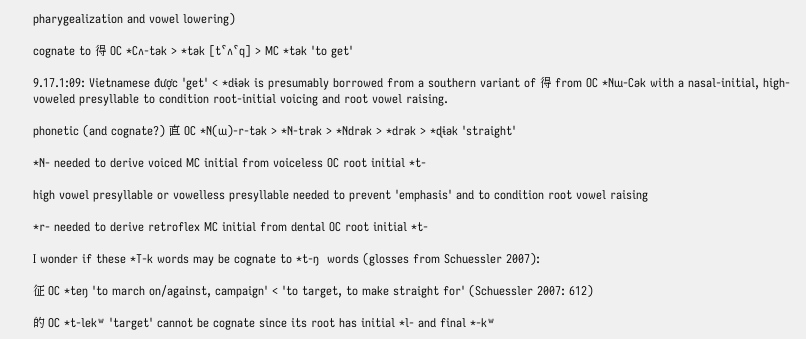pharygealization and vowel lowering)

cognate to 得 OC *Cʌ-tək > *tək [tˁʌˁq] > MC *tək 'to get'

9.17.1:09: Vietnamese được 'get' < *dɨək is presumably borrowed from a southern variant of 得 from OC *Nɯ-Cək with a nasal-initial, high-voweled presyllable to condition root-initial voicing and root vowel raising.

phonetic (and cognate?) 直 OC *N(ɯ)-r-tək > *N-trək > *Ndrək > *drək > *ɖɨək 'straight'

*N- needed to derive voiced MC initial from voiceless OC root initial *t-

high vowel presyllable or vowelless presyllable needed to prevent 'emphasis' and to condition root vowel raising

*r- needed to derive retroflex MC initial from dental OC root initial *t-

I wonder if these *T-k words may be cognate to *t-ŋ  words (glosses from Schuessler 2007):

征 OC *teŋ 'to march on/against, campaign' < 'to target, to make straight for' (Schuessler 2007: 612)

的 OC *t-lekʷ 'target' cannot be cognate since its root has initial *l- and final *-kʷ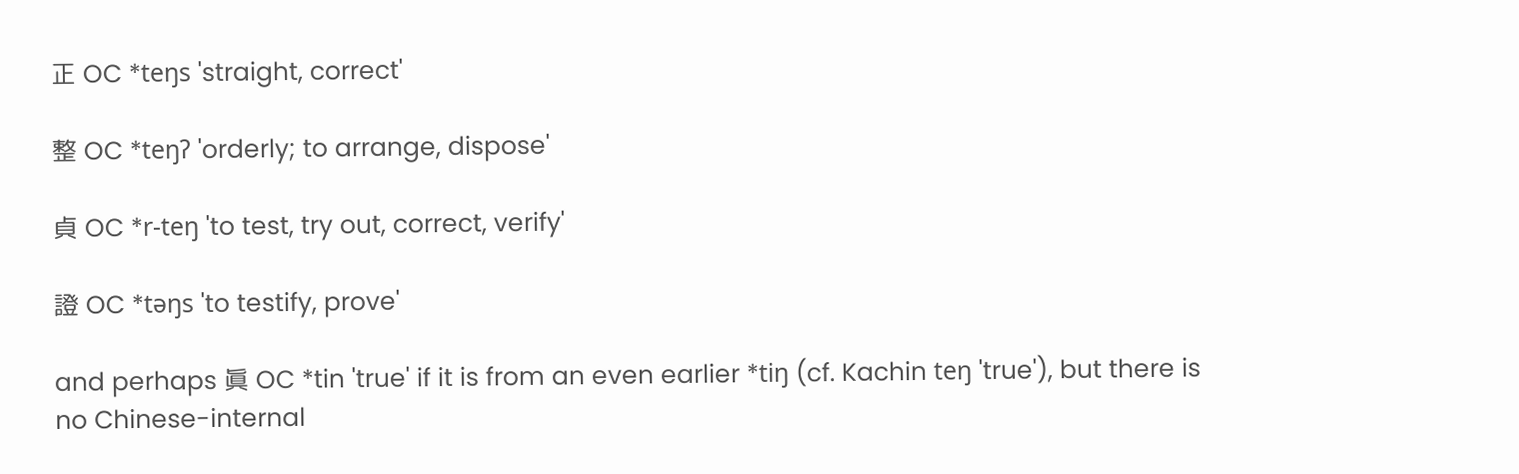正 OC *teŋs 'straight, correct'

整 OC *teŋʔ 'orderly; to arrange, dispose'

貞 OC *r-teŋ 'to test, try out, correct, verify'

證 OC *təŋs 'to testify, prove'

and perhaps 眞 OC *tin 'true' if it is from an even earlier *tiŋ (cf. Kachin teŋ 'true'), but there is no Chinese-internal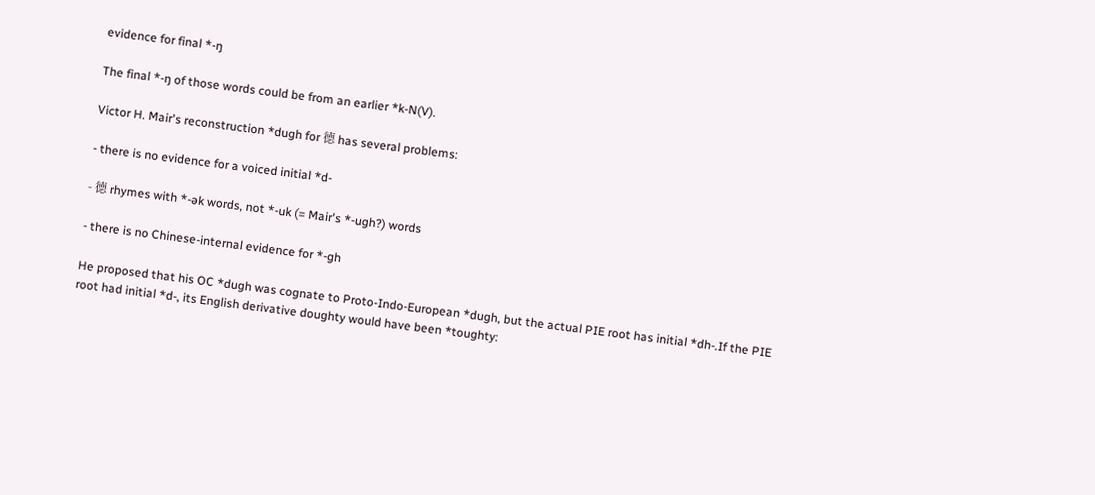evidence for final *-ŋ

The final *-ŋ of those words could be from an earlier *k-N(V).

Victor H. Mair's reconstruction *dugh for 德 has several problems:

- there is no evidence for a voiced initial *d-

- 德 rhymes with *-ək words, not *-uk (= Mair's *-ugh?) words

- there is no Chinese-internal evidence for *-gh

He proposed that his OC *dugh was cognate to Proto-Indo-European *dugh, but the actual PIE root has initial *dh-.If the PIE root had initial *d-, its English derivative doughty would have been *toughty: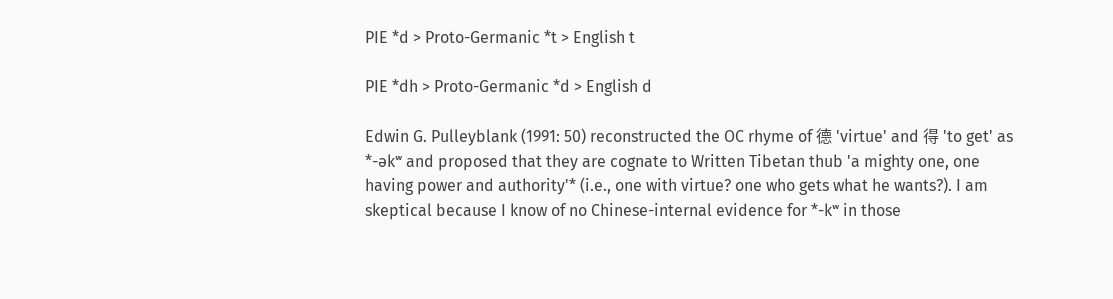PIE *d > Proto-Germanic *t > English t

PIE *dh > Proto-Germanic *d > English d

Edwin G. Pulleyblank (1991: 50) reconstructed the OC rhyme of 德 'virtue' and 得 'to get' as *-əkʷ and proposed that they are cognate to Written Tibetan thub 'a mighty one, one having power and authority'* (i.e., one with virtue? one who gets what he wants?). I am skeptical because I know of no Chinese-internal evidence for *-kʷ in those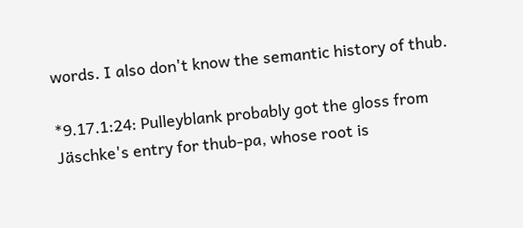words. I also don't know the semantic history of thub.

*9.17.1:24: Pulleyblank probably got the gloss from Jäschke's entry for thub-pa, whose root is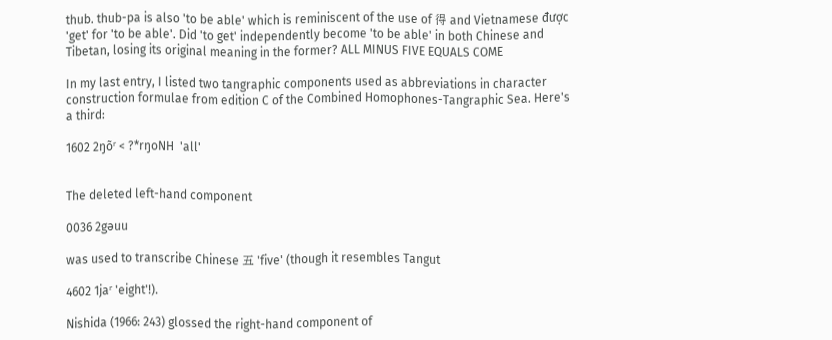thub. thub-pa is also 'to be able' which is reminiscent of the use of 得 and Vietnamese được 'get' for 'to be able'. Did 'to get' independently become 'to be able' in both Chinese and Tibetan, losing its original meaning in the former? ALL MINUS FIVE EQUALS COME

In my last entry, I listed two tangraphic components used as abbreviations in character construction formulae from edition C of the Combined Homophones-Tangraphic Sea. Here's a third:

1602 2ŋõʳ < ?*rŋoNH  'all'


The deleted left-hand component

0036 2gəuu

was used to transcribe Chinese 五 'five' (though it resembles Tangut

4602 1jaʳ 'eight'!).

Nishida (1966: 243) glossed the right-hand component of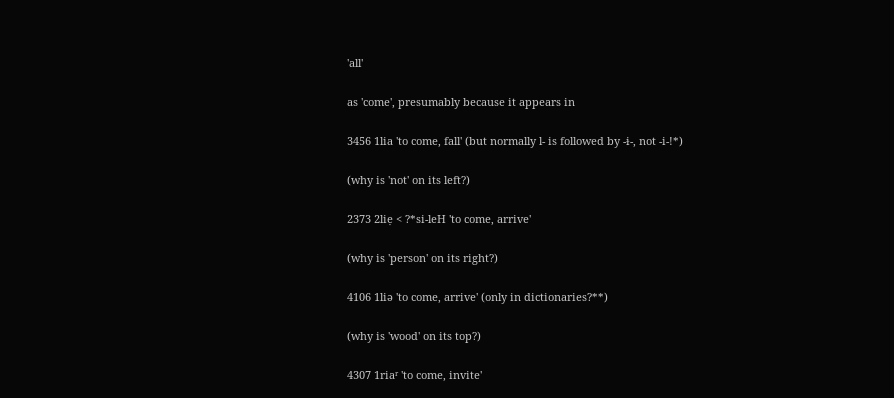'all'

as 'come', presumably because it appears in

3456 1lia 'to come, fall' (but normally l- is followed by -ɨ-, not -i-!*)

(why is 'not' on its left?)

2373 2liẹ < ?*si-leH 'to come, arrive'

(why is 'person' on its right?)

4106 1liə 'to come, arrive' (only in dictionaries?**)

(why is 'wood' on its top?)

4307 1riaʳ 'to come, invite'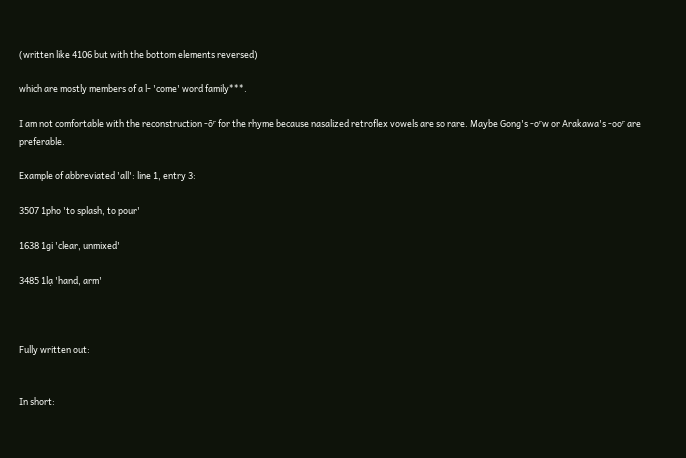(written like 4106 but with the bottom elements reversed)

which are mostly members of a l- 'come' word family***.

I am not comfortable with the reconstruction -õʳ for the rhyme because nasalized retroflex vowels are so rare. Maybe Gong's -oʳw or Arakawa's -ooʳ are preferable.

Example of abbreviated 'all': line 1, entry 3:

3507 1pho 'to splash, to pour'

1638 1gi 'clear, unmixed'

3485 1lạ 'hand, arm'



Fully written out:


In short: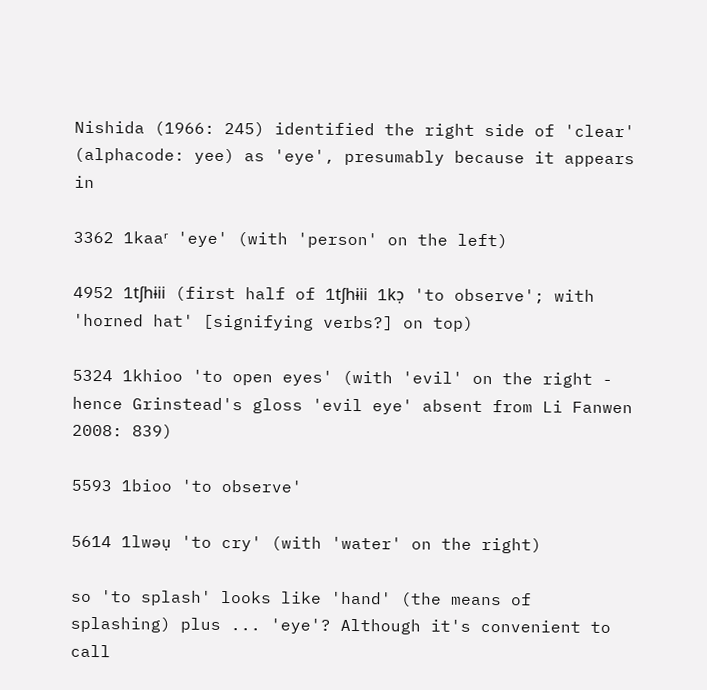Nishida (1966: 245) identified the right side of 'clear' (alphacode: yee) as 'eye', presumably because it appears in

3362 1kaaʳ 'eye' (with 'person' on the left)

4952 1tʃhɨii (first half of 1tʃhɨii 1kɔ̣ 'to observe'; with 'horned hat' [signifying verbs?] on top)

5324 1khioo 'to open eyes' (with 'evil' on the right - hence Grinstead's gloss 'evil eye' absent from Li Fanwen 2008: 839)

5593 1bioo 'to observe'

5614 1lwəụ 'to cry' (with 'water' on the right)

so 'to splash' looks like 'hand' (the means of splashing) plus ... 'eye'? Although it's convenient to call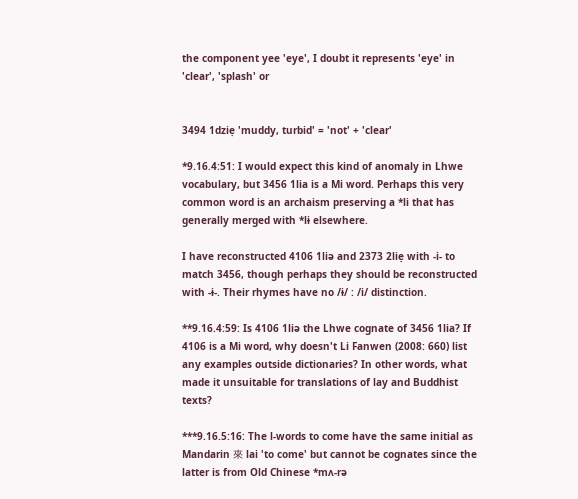the component yee 'eye', I doubt it represents 'eye' in 'clear', 'splash' or


3494 1dziẹ 'muddy, turbid' = 'not' + 'clear'

*9.16.4:51: I would expect this kind of anomaly in Lhwe vocabulary, but 3456 1lia is a Mi word. Perhaps this very common word is an archaism preserving a *li that has generally merged with *lɨ elsewhere.

I have reconstructed 4106 1liə and 2373 2liẹ with -i- to match 3456, though perhaps they should be reconstructed with -ɨ-. Their rhymes have no /ɨ/ : /i/ distinction.

**9.16.4:59: Is 4106 1liə the Lhwe cognate of 3456 1lia? If 4106 is a Mi word, why doesn't Li Fanwen (2008: 660) list any examples outside dictionaries? In other words, what made it unsuitable for translations of lay and Buddhist texts?

***9.16.5:16: The l-words to come have the same initial as Mandarin 來 lai 'to come' but cannot be cognates since the latter is from Old Chinese *mʌ-rə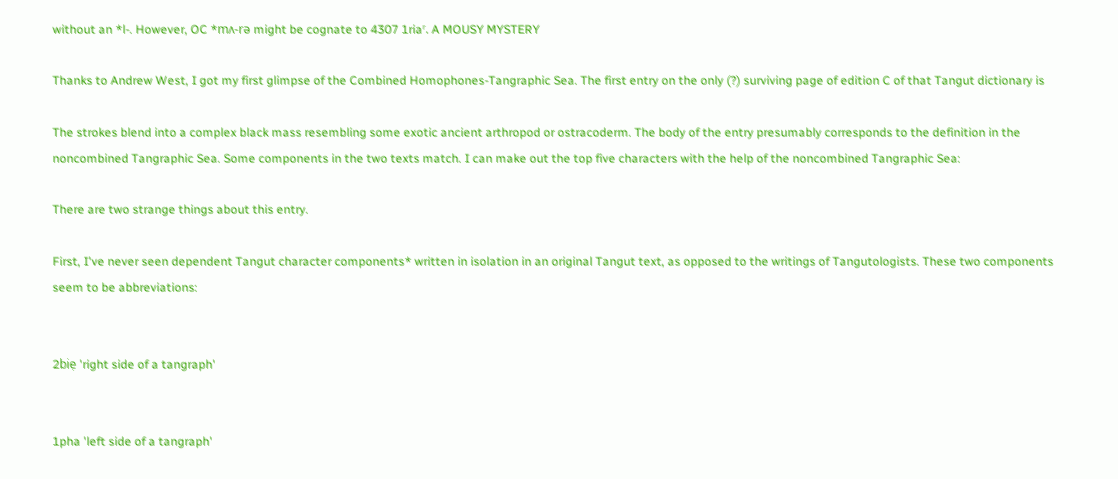without an *l-. However, OC *mʌ-rə might be cognate to 4307 1riaʳ. A MOUSY MYSTERY

Thanks to Andrew West, I got my first glimpse of the Combined Homophones-Tangraphic Sea. The first entry on the only (?) surviving page of edition C of that Tangut dictionary is

The strokes blend into a complex black mass resembling some exotic ancient arthropod or ostracoderm. The body of the entry presumably corresponds to the definition in the noncombined Tangraphic Sea. Some components in the two texts match. I can make out the top five characters with the help of the noncombined Tangraphic Sea:

There are two strange things about this entry.

First, I've never seen dependent Tangut character components* written in isolation in an original Tangut text, as opposed to the writings of Tangutologists. These two components seem to be abbreviations:


2biẹ 'right side of a tangraph'


1pha 'left side of a tangraph'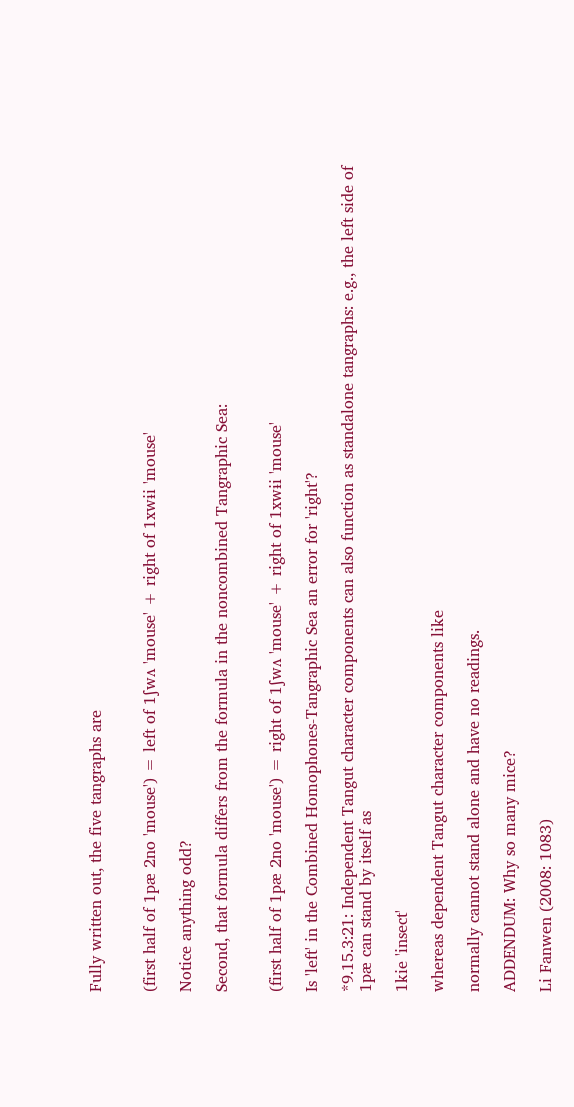Fully written out, the five tangraphs are


(first half of 1pæ 2no 'mouse') = left of 1ʃwʌ 'mouse' + right of 1xwɨi 'mouse'

Notice anything odd?

Second, that formula differs from the formula in the noncombined Tangraphic Sea:


(first half of 1pæ 2no 'mouse') = right of 1ʃwʌ 'mouse' + right of 1xwɨi 'mouse'

Is 'left' in the Combined Homophones-Tangraphic Sea an error for 'right'?

*9.15.3:21: Independent Tangut character components can also function as standalone tangraphs: e.g., the left side of 1pæ can stand by itself as

1kie 'insect'

whereas dependent Tangut character components like

normally cannot stand alone and have no readings.

ADDENDUM: Why so many mice?

Li Fanwen (2008: 1083)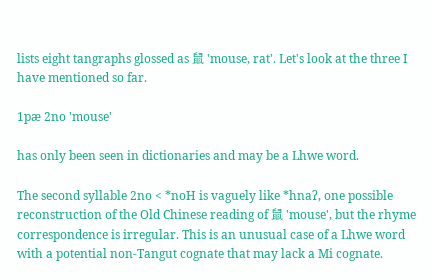lists eight tangraphs glossed as 鼠 'mouse, rat'. Let's look at the three I have mentioned so far.

1pæ 2no 'mouse'

has only been seen in dictionaries and may be a Lhwe word.

The second syllable 2no < *noH is vaguely like *hnaʔ, one possible reconstruction of the Old Chinese reading of 鼠 'mouse', but the rhyme correspondence is irregular. This is an unusual case of a Lhwe word with a potential non-Tangut cognate that may lack a Mi cognate.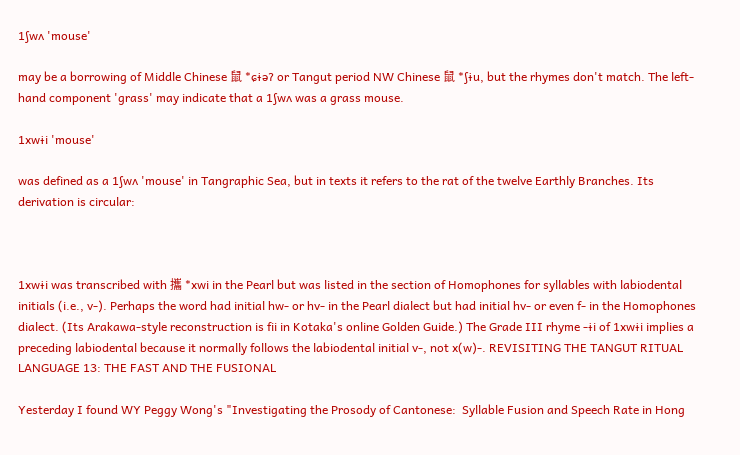1ʃwʌ 'mouse'

may be a borrowing of Middle Chinese 鼠 *ɕɨəʔ or Tangut period NW Chinese 鼠 *ʃɨu, but the rhymes don't match. The left-hand component 'grass' may indicate that a 1ʃwʌ was a grass mouse.

1xwɨi 'mouse'

was defined as a 1ʃwʌ 'mouse' in Tangraphic Sea, but in texts it refers to the rat of the twelve Earthly Branches. Its derivation is circular:



1xwɨi was transcribed with 攜 *xwi in the Pearl but was listed in the section of Homophones for syllables with labiodental initials (i.e., v-). Perhaps the word had initial hw- or hv- in the Pearl dialect but had initial hv- or even f- in the Homophones dialect. (Its Arakawa-style reconstruction is fii in Kotaka's online Golden Guide.) The Grade III rhyme -ɨi of 1xwɨi implies a preceding labiodental because it normally follows the labiodental initial v-, not x(w)-. REVISITING THE TANGUT RITUAL LANGUAGE 13: THE FAST AND THE FUSIONAL

Yesterday I found WY Peggy Wong's "Investigating the Prosody of Cantonese:  Syllable Fusion and Speech Rate in Hong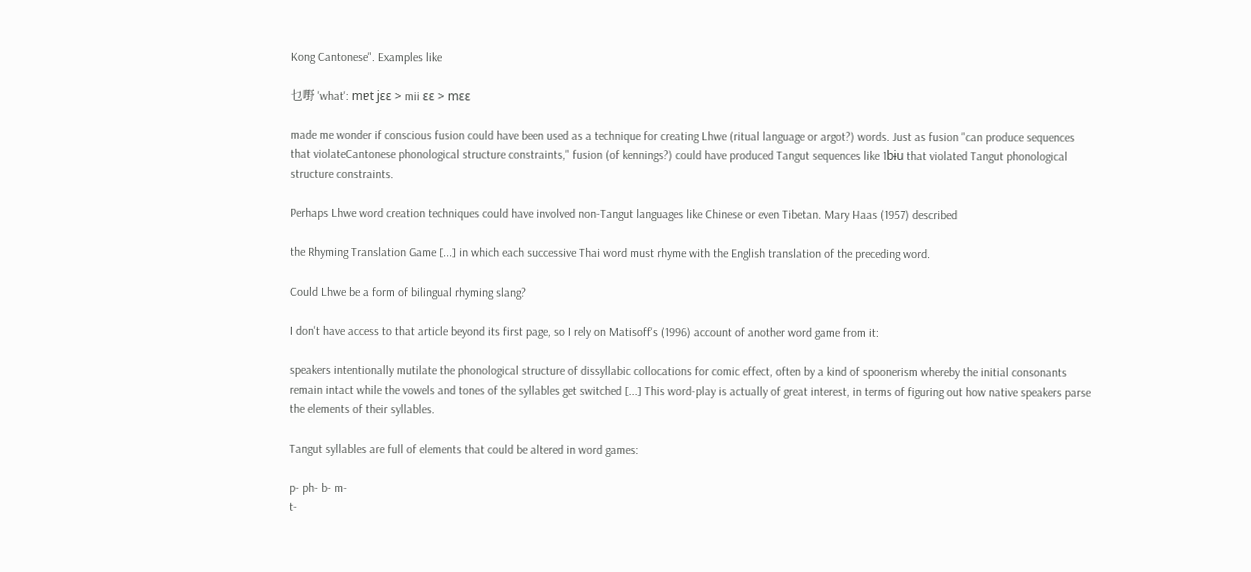Kong Cantonese". Examples like

乜嘢 'what': mɐt jɛɛ > mii ɛɛ > mɛɛ

made me wonder if conscious fusion could have been used as a technique for creating Lhwe (ritual language or argot?) words. Just as fusion "can produce sequences that violateCantonese phonological structure constraints," fusion (of kennings?) could have produced Tangut sequences like 1bɨu that violated Tangut phonological structure constraints.

Perhaps Lhwe word creation techniques could have involved non-Tangut languages like Chinese or even Tibetan. Mary Haas (1957) described

the Rhyming Translation Game [...] in which each successive Thai word must rhyme with the English translation of the preceding word.

Could Lhwe be a form of bilingual rhyming slang?

I don't have access to that article beyond its first page, so I rely on Matisoff's (1996) account of another word game from it:

speakers intentionally mutilate the phonological structure of dissyllabic collocations for comic effect, often by a kind of spoonerism whereby the initial consonants remain intact while the vowels and tones of the syllables get switched [...] This word-play is actually of great interest, in terms of figuring out how native speakers parse the elements of their syllables.

Tangut syllables are full of elements that could be altered in word games:

p- ph- b- m-
t-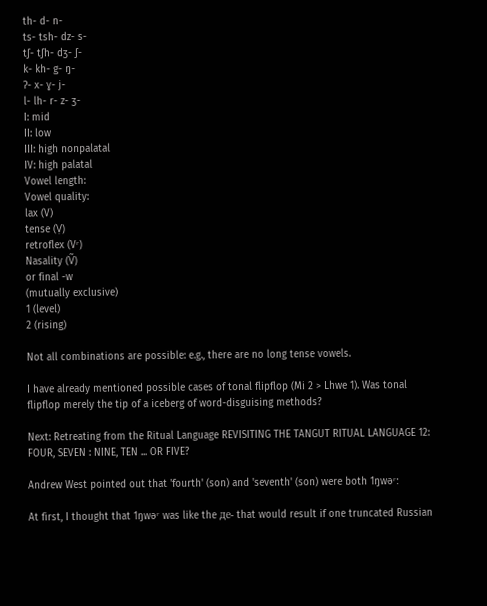th- d- n-
ts- tsh- dz- s-
tʃ- tʃh- dʒ- ʃ-
k- kh- g- ŋ-
ʔ- x- ɣ- j-
l- lh- r- z- ʒ-
I: mid
II: low
III: high nonpalatal
IV: high palatal
Vowel length:
Vowel quality:
lax (V)
tense (Ṿ)
retroflex (Vʳ)
Nasality (Ṽ)
or final -w
(mutually exclusive)
1 (level)
2 (rising)

Not all combinations are possible: e.g., there are no long tense vowels.

I have already mentioned possible cases of tonal flipflop (Mi 2 > Lhwe 1). Was tonal flipflop merely the tip of a iceberg of word-disguising methods?

Next: Retreating from the Ritual Language REVISITING THE TANGUT RITUAL LANGUAGE 12: FOUR, SEVEN : NINE, TEN ... OR FIVE?

Andrew West pointed out that 'fourth' (son) and 'seventh' (son) were both 1ŋwəʳ:

At first, I thought that 1ŋwəʳ was like the де- that would result if one truncated Russian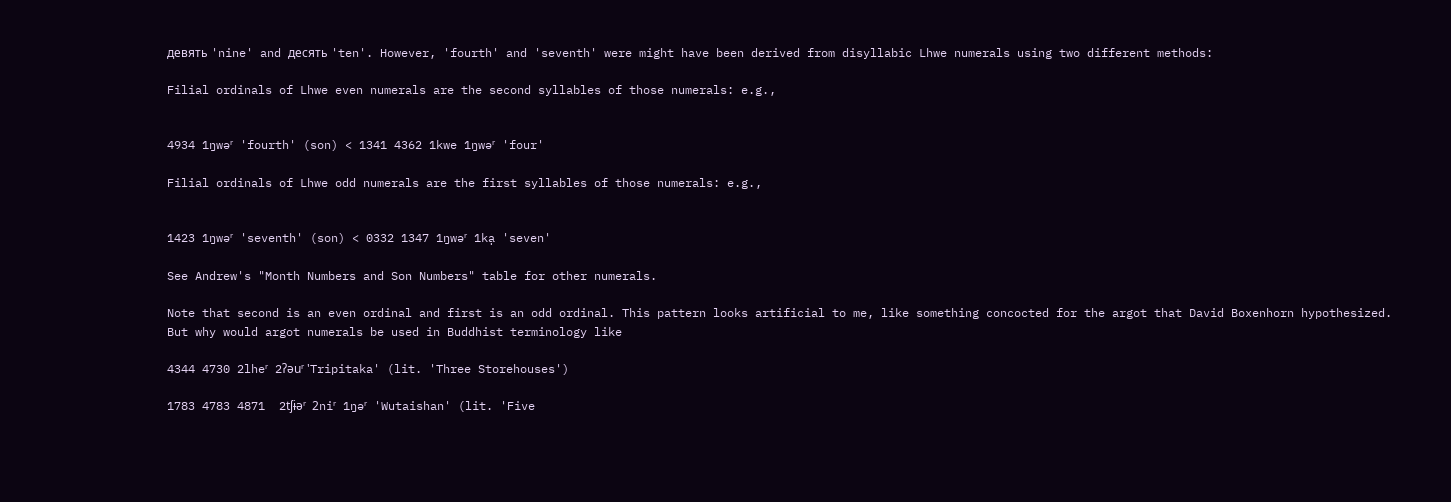девять 'nine' and десять 'ten'. However, 'fourth' and 'seventh' were might have been derived from disyllabic Lhwe numerals using two different methods:

Filial ordinals of Lhwe even numerals are the second syllables of those numerals: e.g.,


4934 1ŋwəʳ 'fourth' (son) < 1341 4362 1kwe 1ŋwəʳ 'four'

Filial ordinals of Lhwe odd numerals are the first syllables of those numerals: e.g.,


1423 1ŋwəʳ 'seventh' (son) < 0332 1347 1ŋwəʳ 1kạ 'seven'

See Andrew's "Month Numbers and Son Numbers" table for other numerals.

Note that second is an even ordinal and first is an odd ordinal. This pattern looks artificial to me, like something concocted for the argot that David Boxenhorn hypothesized. But why would argot numerals be used in Buddhist terminology like

4344 4730 2lheʳ 2ʔəuʳ 'Tripitaka' (lit. 'Three Storehouses')

1783 4783 4871  2tʃɨəʳ  2niʳ 1ŋəʳ 'Wutaishan' (lit. 'Five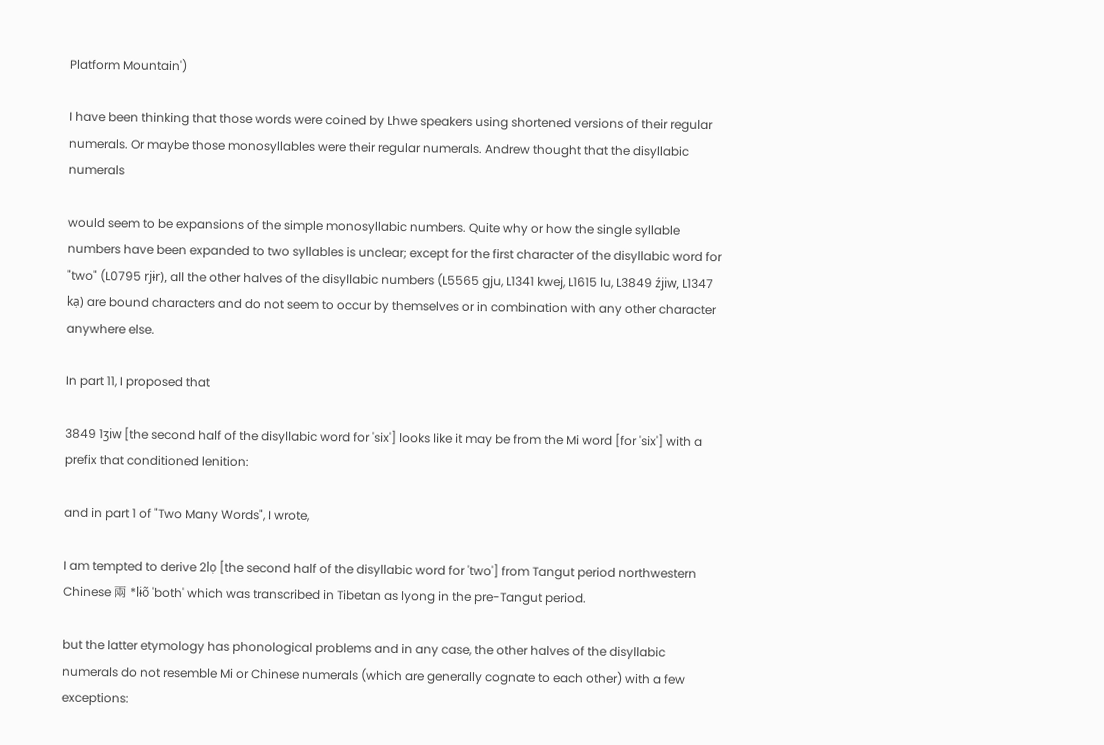Platform Mountain')

I have been thinking that those words were coined by Lhwe speakers using shortened versions of their regular numerals. Or maybe those monosyllables were their regular numerals. Andrew thought that the disyllabic numerals

would seem to be expansions of the simple monosyllabic numbers. Quite why or how the single syllable numbers have been expanded to two syllables is unclear; except for the first character of the disyllabic word for "two" (L0795 rjɨr), all the other halves of the disyllabic numbers (L5565 gju, L1341 kwej, L1615 lu, L3849 źjiw, L1347 kạ) are bound characters and do not seem to occur by themselves or in combination with any other character anywhere else.

In part 11, I proposed that

3849 1ʒiw [the second half of the disyllabic word for 'six'] looks like it may be from the Mi word [for 'six'] with a prefix that conditioned lenition:

and in part 1 of "Two Many Words", I wrote,

I am tempted to derive 2lọ [the second half of the disyllabic word for 'two'] from Tangut period northwestern Chinese 兩 *lɨõ 'both' which was transcribed in Tibetan as lyong in the pre-Tangut period.

but the latter etymology has phonological problems and in any case, the other halves of the disyllabic numerals do not resemble Mi or Chinese numerals (which are generally cognate to each other) with a few exceptions: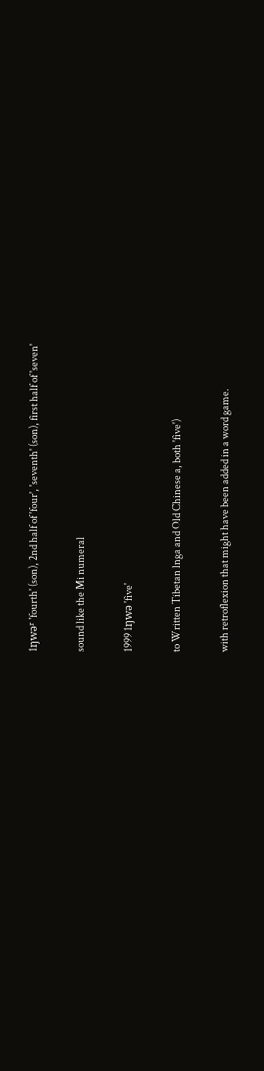1ŋwəʳ 'fourth' (son), 2nd half of 'four', 'seventh' (son), first half of 'seven'

sound like the Mi numeral

1999 1ŋwə 'five'

to Written Tibetan lnga and Old Chinese a, both 'five')

with retroflexion that might have been added in a word game.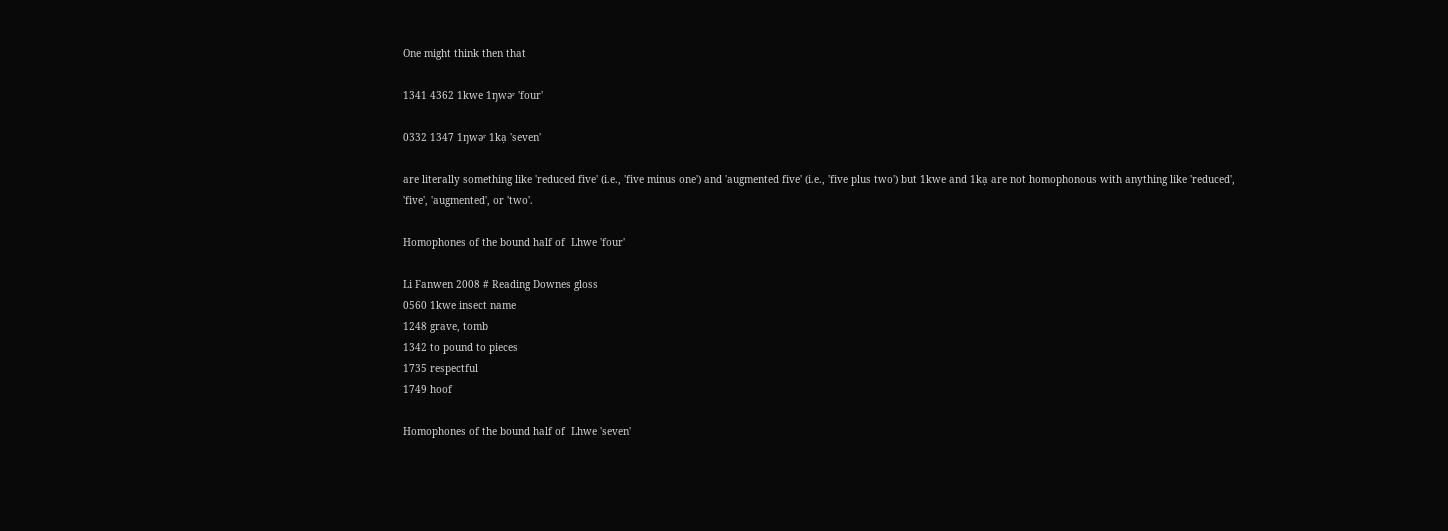One might think then that

1341 4362 1kwe 1ŋwəʳ 'four'

0332 1347 1ŋwəʳ 1kạ 'seven'

are literally something like 'reduced five' (i.e., 'five minus one') and 'augmented five' (i.e., 'five plus two') but 1kwe and 1kạ are not homophonous with anything like 'reduced', 'five', 'augmented', or 'two'.

Homophones of the bound half of  Lhwe 'four'

Li Fanwen 2008 # Reading Downes gloss
0560 1kwe insect name
1248 grave, tomb
1342 to pound to pieces
1735 respectful
1749 hoof

Homophones of the bound half of  Lhwe 'seven'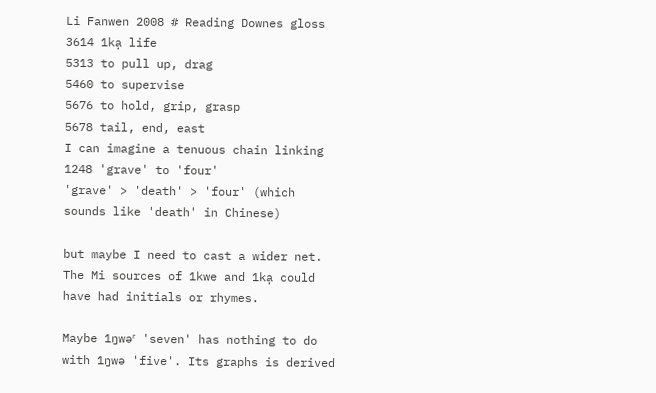Li Fanwen 2008 # Reading Downes gloss
3614 1kạ life
5313 to pull up, drag
5460 to supervise
5676 to hold, grip, grasp
5678 tail, end, east
I can imagine a tenuous chain linking 1248 'grave' to 'four'
'grave' > 'death' > 'four' (which sounds like 'death' in Chinese)

but maybe I need to cast a wider net. The Mi sources of 1kwe and 1kạ could have had initials or rhymes.

Maybe 1ŋwəʳ 'seven' has nothing to do with 1ŋwə 'five'. Its graphs is derived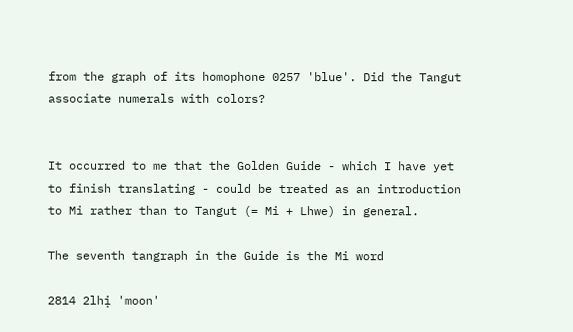from the graph of its homophone 0257 'blue'. Did the Tangut associate numerals with colors?


It occurred to me that the Golden Guide - which I have yet to finish translating - could be treated as an introduction to Mi rather than to Tangut (= Mi + Lhwe) in general.

The seventh tangraph in the Guide is the Mi word

2814 2lhị 'moon'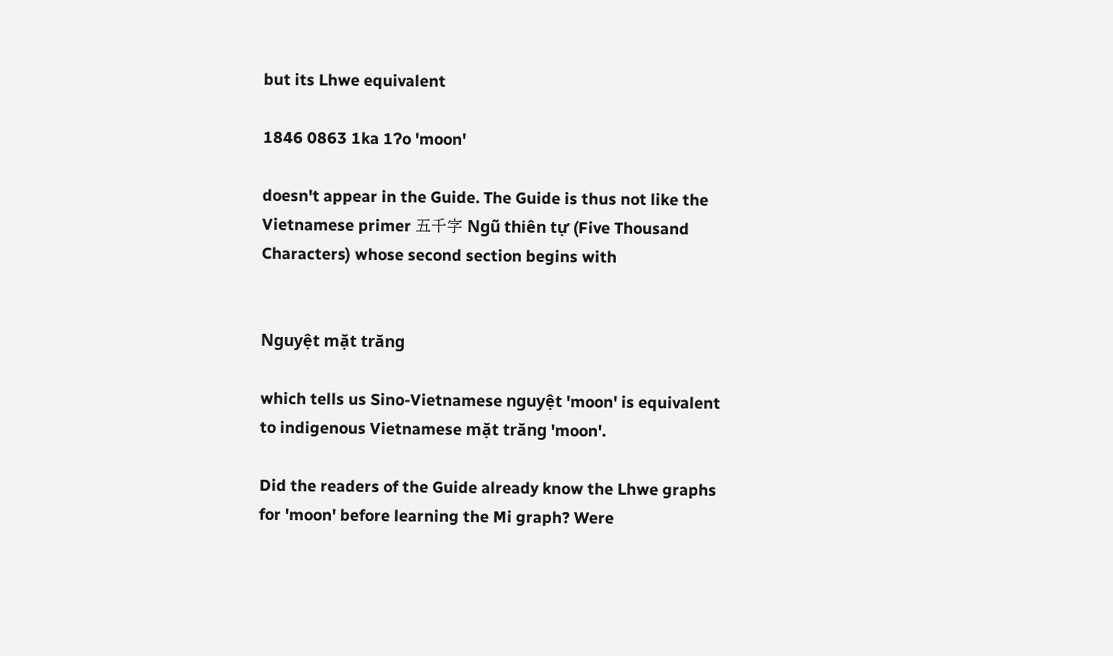but its Lhwe equivalent

1846 0863 1ka 1ʔo 'moon'

doesn't appear in the Guide. The Guide is thus not like the Vietnamese primer 五千字 Ngũ thiên tự (Five Thousand Characters) whose second section begins with


Nguyệt mặt trăng

which tells us Sino-Vietnamese nguyệt 'moon' is equivalent to indigenous Vietnamese mặt trăng 'moon'.

Did the readers of the Guide already know the Lhwe graphs for 'moon' before learning the Mi graph? Were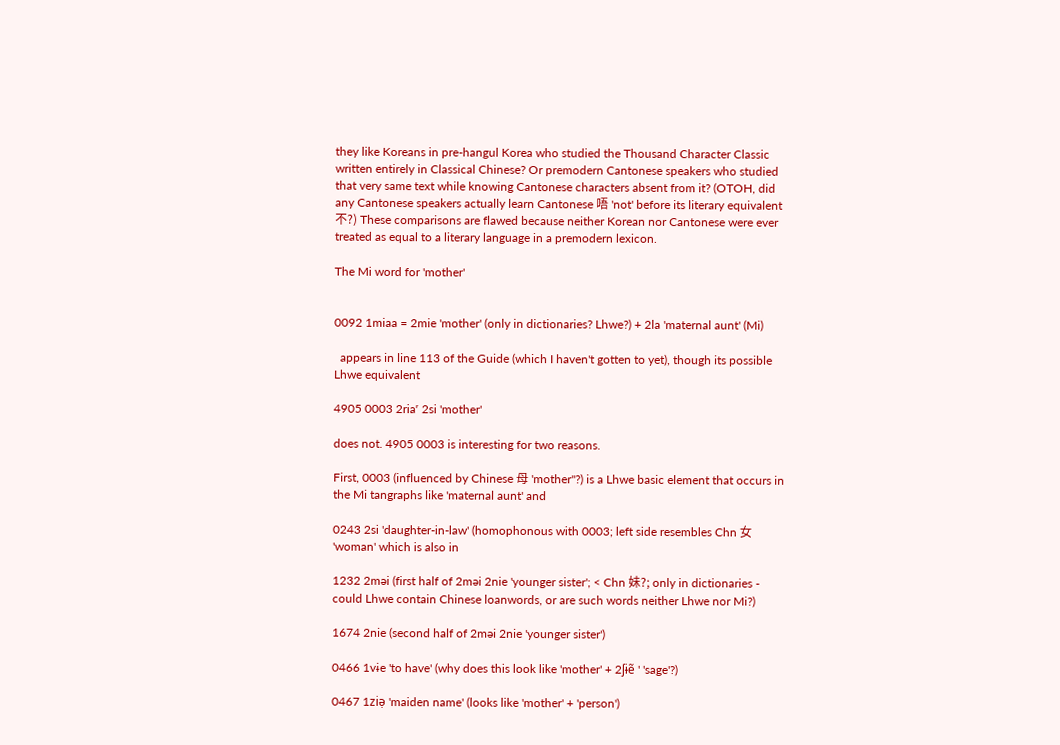they like Koreans in pre-hangul Korea who studied the Thousand Character Classic written entirely in Classical Chinese? Or premodern Cantonese speakers who studied that very same text while knowing Cantonese characters absent from it? (OTOH, did any Cantonese speakers actually learn Cantonese 唔 'not' before its literary equivalent 不?) These comparisons are flawed because neither Korean nor Cantonese were ever treated as equal to a literary language in a premodern lexicon.

The Mi word for 'mother'


0092 1miaa = 2mie 'mother' (only in dictionaries? Lhwe?) + 2la 'maternal aunt' (Mi)

  appears in line 113 of the Guide (which I haven't gotten to yet), though its possible Lhwe equivalent

4905 0003 2riaʳ 2si 'mother'

does not. 4905 0003 is interesting for two reasons.

First, 0003 (influenced by Chinese 母 'mother"?) is a Lhwe basic element that occurs in the Mi tangraphs like 'maternal aunt' and

0243 2si 'daughter-in-law' (homophonous with 0003; left side resembles Chn 女 'woman' which is also in

1232 2məi (first half of 2məi 2nie 'younger sister'; < Chn 妹?; only in dictionaries - could Lhwe contain Chinese loanwords, or are such words neither Lhwe nor Mi?)

1674 2nie (second half of 2məi 2nie 'younger sister')

0466 1vɨe 'to have' (why does this look like 'mother' + 2ʃɨẽ ' 'sage'?)

0467 1ziə̣ 'maiden name' (looks like 'mother' + 'person')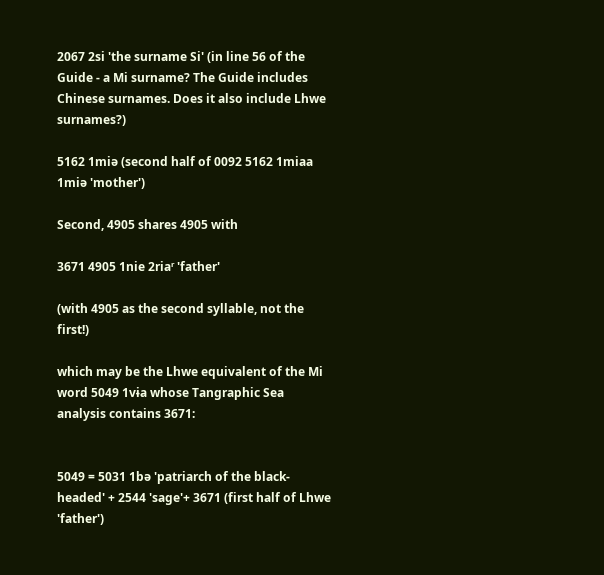2067 2si 'the surname Si' (in line 56 of the Guide - a Mi surname? The Guide includes Chinese surnames. Does it also include Lhwe surnames?)

5162 1miə (second half of 0092 5162 1miaa 1miə 'mother')

Second, 4905 shares 4905 with

3671 4905 1nie 2riaʳ 'father'

(with 4905 as the second syllable, not the first!)

which may be the Lhwe equivalent of the Mi word 5049 1vɨa whose Tangraphic Sea analysis contains 3671:


5049 = 5031 1bə 'patriarch of the black-headed' + 2544 'sage'+ 3671 (first half of Lhwe 'father')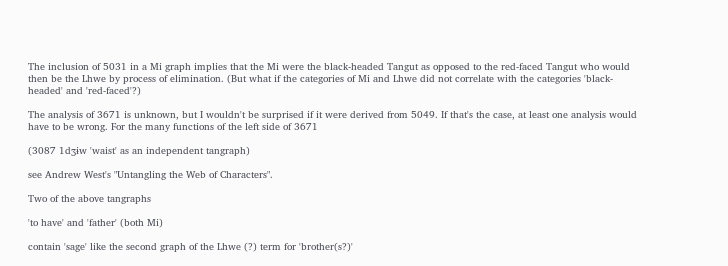The inclusion of 5031 in a Mi graph implies that the Mi were the black-headed Tangut as opposed to the red-faced Tangut who would then be the Lhwe by process of elimination. (But what if the categories of Mi and Lhwe did not correlate with the categories 'black-headed' and 'red-faced'?)

The analysis of 3671 is unknown, but I wouldn't be surprised if it were derived from 5049. If that's the case, at least one analysis would have to be wrong. For the many functions of the left side of 3671

(3087 1dʒɨw 'waist' as an independent tangraph)

see Andrew West's "Untangling the Web of Characters".

Two of the above tangraphs

'to have' and 'father' (both Mi)

contain 'sage' like the second graph of the Lhwe (?) term for 'brother(s?)'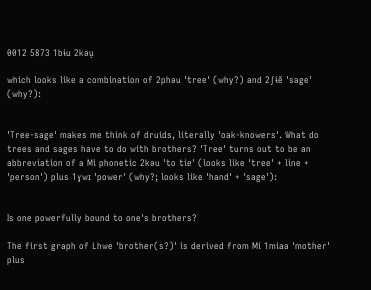0012 5873 1bɨu 2kəụ

which looks like a combination of 2phəu 'tree' (why?) and 2ʃɨẽ 'sage' (why?):


'Tree-sage' makes me think of druids, literally 'oak-knowers'. What do trees and sages have to do with brothers? 'Tree' turns out to be an abbreviation of a Mi phonetic 2kəu 'to tie' (looks like 'tree' + line + 'person') plus 1ɣwɪ 'power' (why?; looks like 'hand' + 'sage'):


Is one powerfully bound to one's brothers?

The first graph of Lhwe 'brother(s?)' is derived from Mi 1miaa 'mother' plus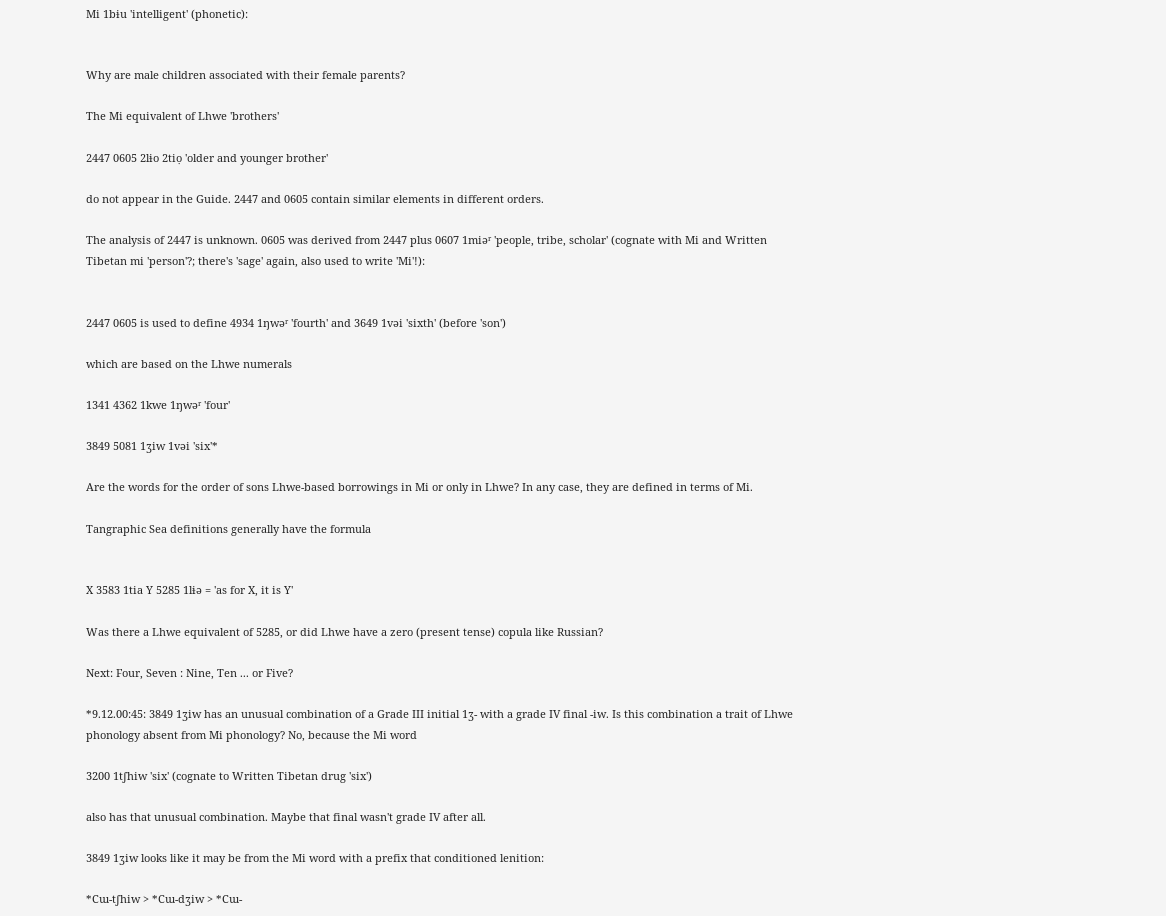Mi 1bɨu 'intelligent' (phonetic):


Why are male children associated with their female parents?

The Mi equivalent of Lhwe 'brothers'

2447 0605 2lɨo 2tiọ 'older and younger brother'

do not appear in the Guide. 2447 and 0605 contain similar elements in different orders.

The analysis of 2447 is unknown. 0605 was derived from 2447 plus 0607 1miəʳ 'people, tribe, scholar' (cognate with Mi and Written Tibetan mi 'person'?; there's 'sage' again, also used to write 'Mi'!):


2447 0605 is used to define 4934 1ŋwəʳ 'fourth' and 3649 1vəi 'sixth' (before 'son')

which are based on the Lhwe numerals

1341 4362 1kwe 1ŋwəʳ 'four'

3849 5081 1ʒiw 1vəi 'six'*

Are the words for the order of sons Lhwe-based borrowings in Mi or only in Lhwe? In any case, they are defined in terms of Mi.

Tangraphic Sea definitions generally have the formula


X 3583 1tia Y 5285 1lɨə = 'as for X, it is Y'

Was there a Lhwe equivalent of 5285, or did Lhwe have a zero (present tense) copula like Russian?

Next: Four, Seven : Nine, Ten ... or Five?

*9.12.00:45: 3849 1ʒiw has an unusual combination of a Grade III initial 1ʒ- with a grade IV final -iw. Is this combination a trait of Lhwe phonology absent from Mi phonology? No, because the Mi word

3200 1tʃhiw 'six' (cognate to Written Tibetan drug 'six')

also has that unusual combination. Maybe that final wasn't grade IV after all.

3849 1ʒiw looks like it may be from the Mi word with a prefix that conditioned lenition:

*Cɯ-tʃhiw > *Cɯ-dʒiw > *Cɯ-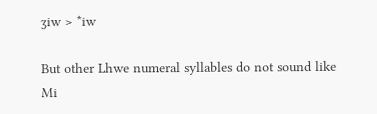ʒiw > *iw

But other Lhwe numeral syllables do not sound like Mi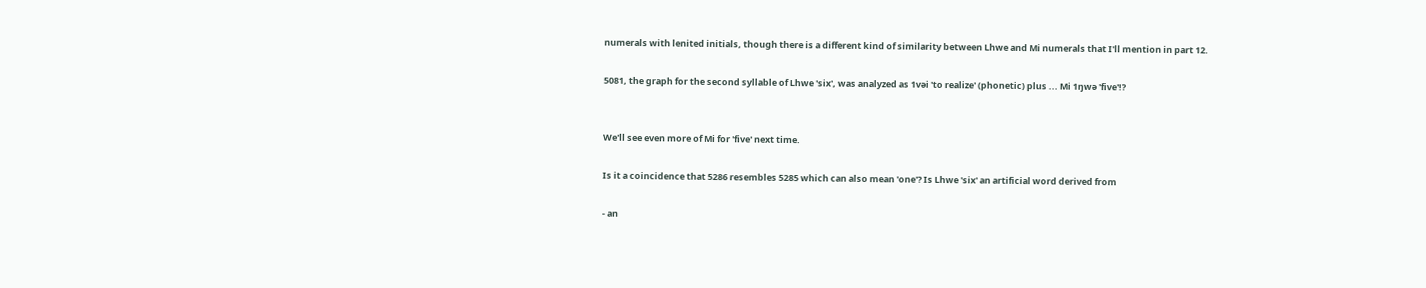numerals with lenited initials, though there is a different kind of similarity between Lhwe and Mi numerals that I'll mention in part 12.

5081, the graph for the second syllable of Lhwe 'six', was analyzed as 1vəi 'to realize' (phonetic) plus ... Mi 1ŋwə 'five'!?


We'll see even more of Mi for 'five' next time.

Is it a coincidence that 5286 resembles 5285 which can also mean 'one'? Is Lhwe 'six' an artificial word derived from

- an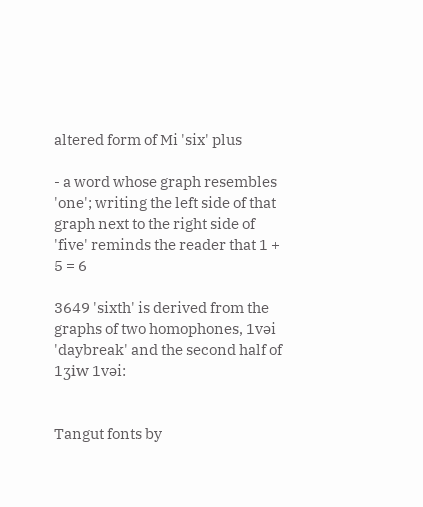altered form of Mi 'six' plus

- a word whose graph resembles 'one'; writing the left side of that graph next to the right side of 'five' reminds the reader that 1 + 5 = 6

3649 'sixth' is derived from the graphs of two homophones, 1vəi 'daybreak' and the second half of 1ʒiw 1vəi:


Tangut fonts by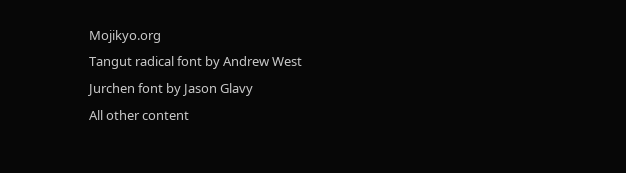Mojikyo.org
Tangut radical font by Andrew West
Jurchen font by Jason Glavy
All other content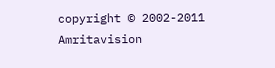copyright © 2002-2011 Amritavision